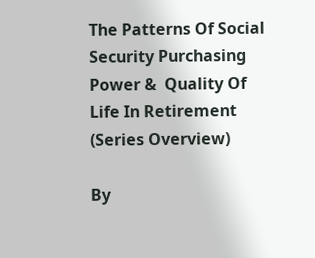The Patterns Of Social Security Purchasing Power &  Quality Of Life In Retirement (Series Overview)

By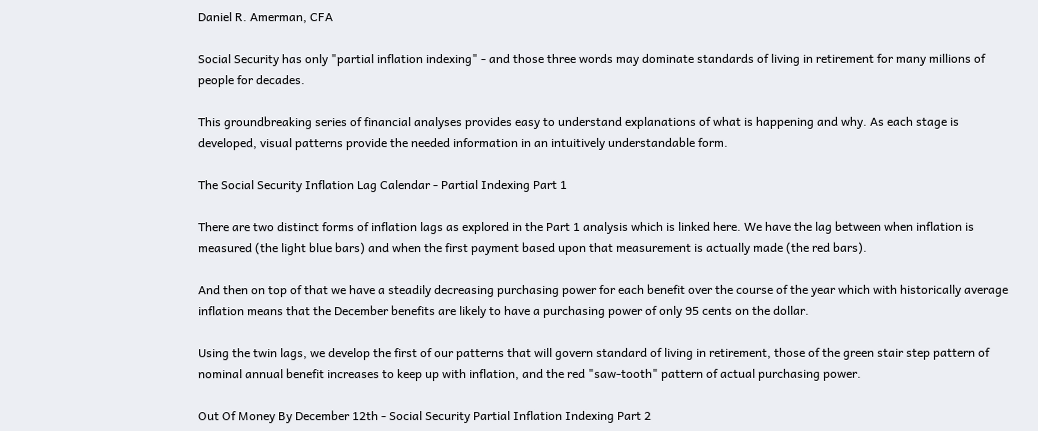Daniel R. Amerman, CFA

Social Security has only "partial inflation indexing" - and those three words may dominate standards of living in retirement for many millions of people for decades.

This groundbreaking series of financial analyses provides easy to understand explanations of what is happening and why. As each stage is developed, visual patterns provide the needed information in an intuitively understandable form.

The Social Security Inflation Lag Calendar - Partial Indexing Part 1

There are two distinct forms of inflation lags as explored in the Part 1 analysis which is linked here. We have the lag between when inflation is measured (the light blue bars) and when the first payment based upon that measurement is actually made (the red bars).

And then on top of that we have a steadily decreasing purchasing power for each benefit over the course of the year which with historically average inflation means that the December benefits are likely to have a purchasing power of only 95 cents on the dollar.

Using the twin lags, we develop the first of our patterns that will govern standard of living in retirement, those of the green stair step pattern of nominal annual benefit increases to keep up with inflation, and the red "saw-tooth" pattern of actual purchasing power.

Out Of Money By December 12th - Social Security Partial Inflation Indexing Part 2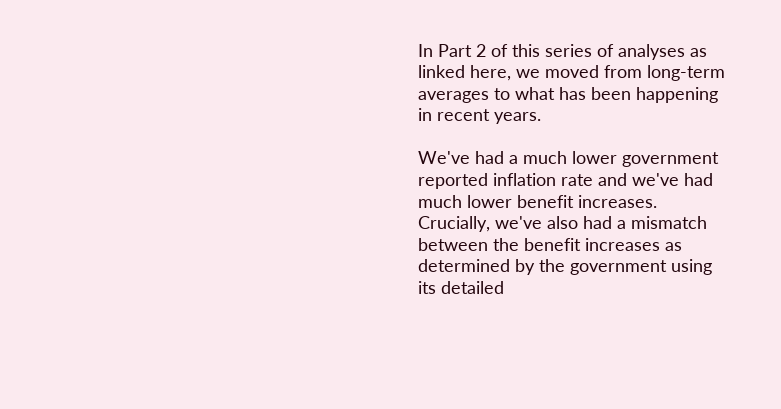In Part 2 of this series of analyses as linked here, we moved from long-term averages to what has been happening in recent years.

We've had a much lower government reported inflation rate and we've had much lower benefit increases. Crucially, we've also had a mismatch between the benefit increases as determined by the government using its detailed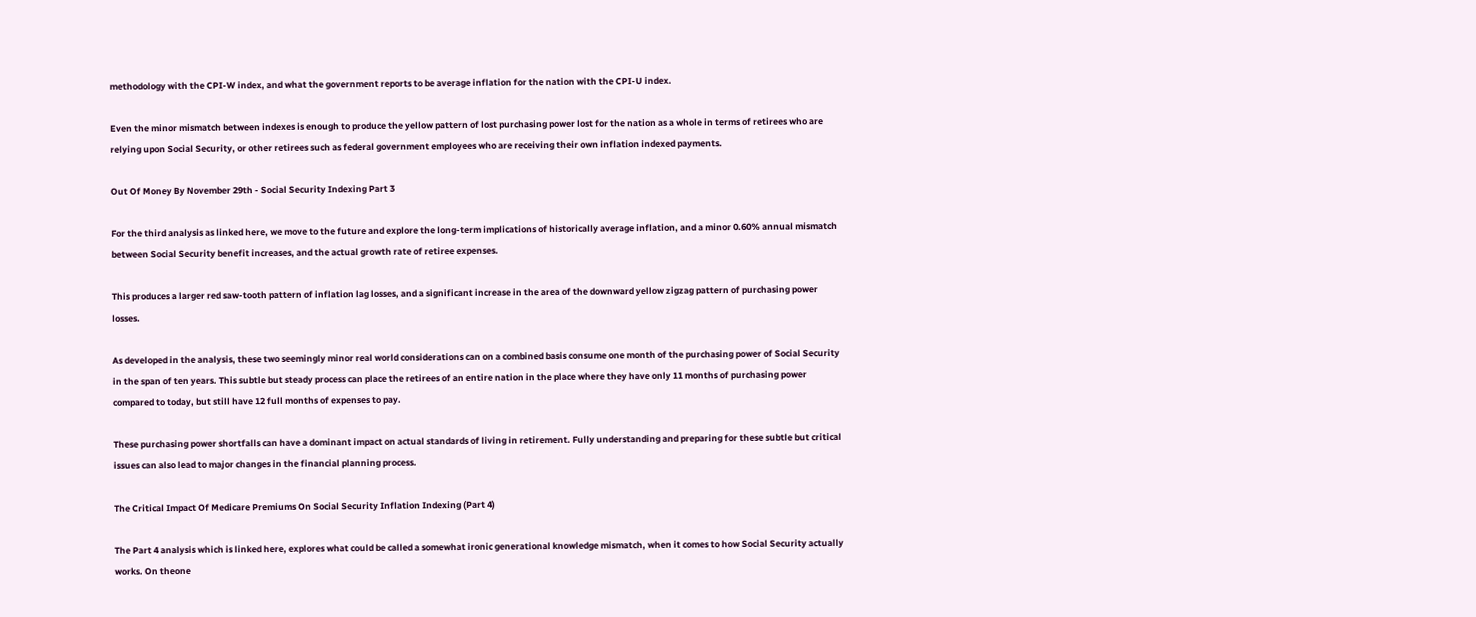methodology with the CPI-W index, and what the government reports to be average inflation for the nation with the CPI-U index.

Even the minor mismatch between indexes is enough to produce the yellow pattern of lost purchasing power lost for the nation as a whole in terms of retirees who are relying upon Social Security, or other retirees such as federal government employees who are receiving their own inflation indexed payments.

Out Of Money By November 29th - Social Security Indexing Part 3

For the third analysis as linked here, we move to the future and explore the long-term implications of historically average inflation, and a minor 0.60% annual mismatch between Social Security benefit increases, and the actual growth rate of retiree expenses.

This produces a larger red saw-tooth pattern of inflation lag losses, and a significant increase in the area of the downward yellow zigzag pattern of purchasing power losses.

As developed in the analysis, these two seemingly minor real world considerations can on a combined basis consume one month of the purchasing power of Social Security in the span of ten years. This subtle but steady process can place the retirees of an entire nation in the place where they have only 11 months of purchasing power compared to today, but still have 12 full months of expenses to pay.

These purchasing power shortfalls can have a dominant impact on actual standards of living in retirement. Fully understanding and preparing for these subtle but critical issues can also lead to major changes in the financial planning process.

The Critical Impact Of Medicare Premiums On Social Security Inflation Indexing (Part 4)

The Part 4 analysis which is linked here, explores what could be called a somewhat ironic generational knowledge mismatch, when it comes to how Social Security actually works. On theone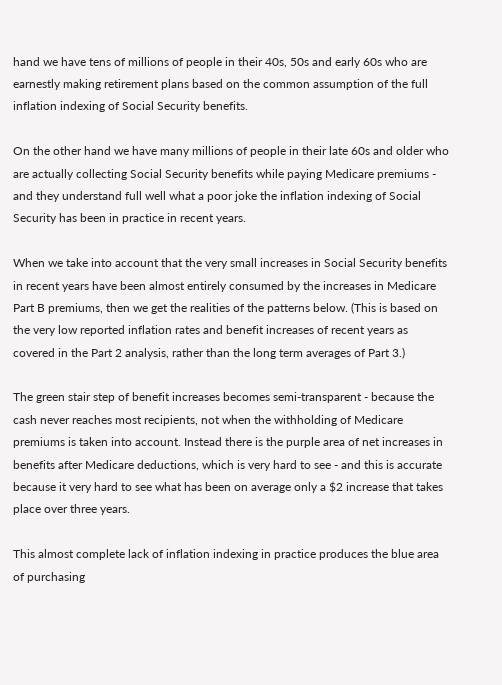hand we have tens of millions of people in their 40s, 50s and early 60s who are earnestly making retirement plans based on the common assumption of the full inflation indexing of Social Security benefits.

On the other hand we have many millions of people in their late 60s and older who are actually collecting Social Security benefits while paying Medicare premiums - and they understand full well what a poor joke the inflation indexing of Social Security has been in practice in recent years.

When we take into account that the very small increases in Social Security benefits in recent years have been almost entirely consumed by the increases in Medicare Part B premiums, then we get the realities of the patterns below. (This is based on the very low reported inflation rates and benefit increases of recent years as covered in the Part 2 analysis, rather than the long term averages of Part 3.)

The green stair step of benefit increases becomes semi-transparent - because the cash never reaches most recipients, not when the withholding of Medicare premiums is taken into account. Instead there is the purple area of net increases in benefits after Medicare deductions, which is very hard to see - and this is accurate because it very hard to see what has been on average only a $2 increase that takes place over three years.

This almost complete lack of inflation indexing in practice produces the blue area of purchasing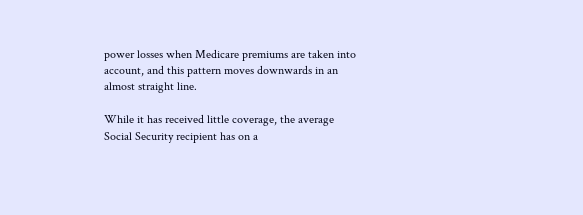power losses when Medicare premiums are taken into account, and this pattern moves downwards in an almost straight line.

While it has received little coverage, the average Social Security recipient has on a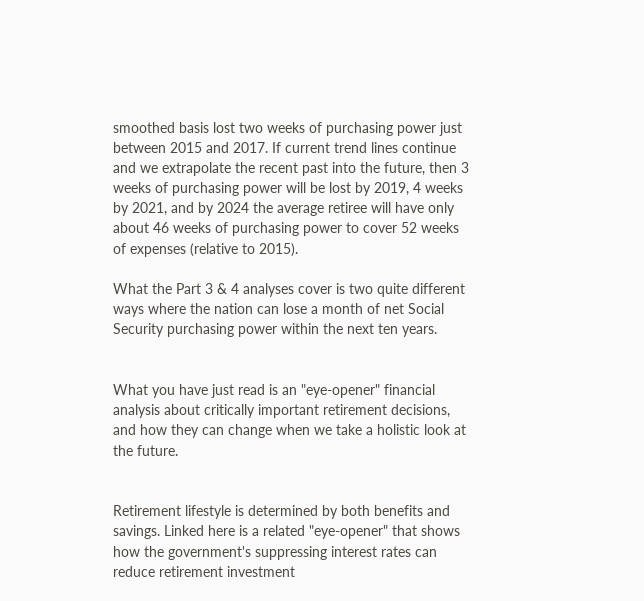smoothed basis lost two weeks of purchasing power just between 2015 and 2017. If current trend lines continue and we extrapolate the recent past into the future, then 3 weeks of purchasing power will be lost by 2019, 4 weeks by 2021, and by 2024 the average retiree will have only about 46 weeks of purchasing power to cover 52 weeks of expenses (relative to 2015).

What the Part 3 & 4 analyses cover is two quite different ways where the nation can lose a month of net Social Security purchasing power within the next ten years.


What you have just read is an "eye-opener" financial analysis about critically important retirement decisions, and how they can change when we take a holistic look at the future.


Retirement lifestyle is determined by both benefits and savings. Linked here is a related "eye-opener" that shows how the government's suppressing interest rates can reduce retirement investment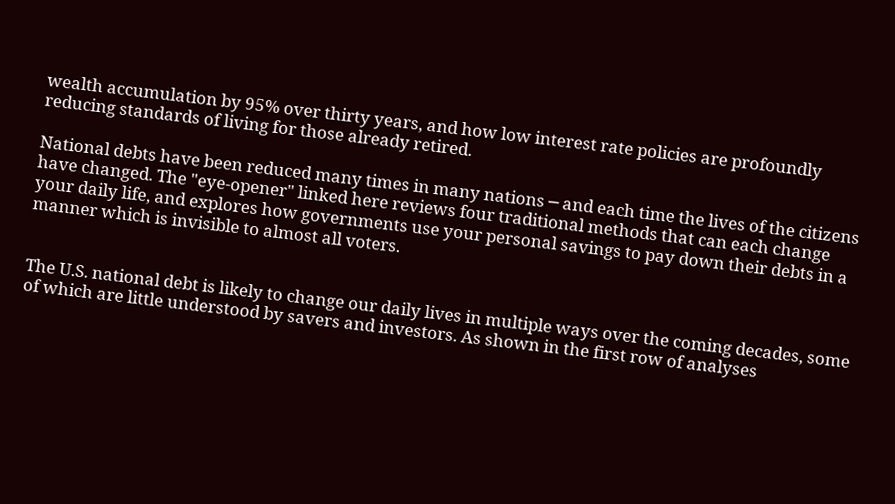wealth accumulation by 95% over thirty years, and how low interest rate policies are profoundly reducing standards of living for those already retired.

National debts have been reduced many times in many nations ─ and each time the lives of the citizens have changed. The "eye-opener" linked here reviews four traditional methods that can each change your daily life, and explores how governments use your personal savings to pay down their debts in a manner which is invisible to almost all voters.


The U.S. national debt is likely to change our daily lives in multiple ways over the coming decades, some of which are little understood by savers and investors. As shown in the first row of analyses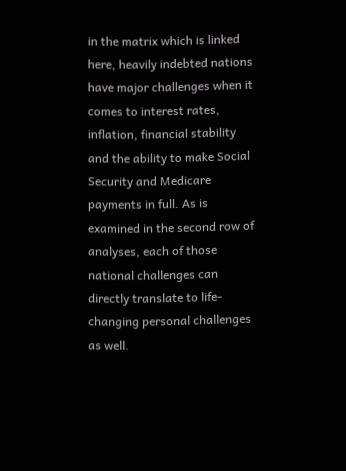in the matrix which is linked here, heavily indebted nations have major challenges when it comes to interest rates, inflation, financial stability and the ability to make Social Security and Medicare payments in full. As is examined in the second row of analyses, each of those national challenges can directly translate to life-changing personal challenges as well.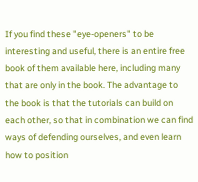If you find these "eye-openers" to be interesting and useful, there is an entire free book of them available here, including many that are only in the book. The advantage to the book is that the tutorials can build on each other, so that in combination we can find ways of defending ourselves, and even learn how to position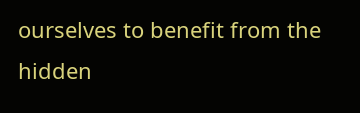ourselves to benefit from the hidden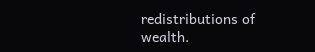redistributions of wealth.